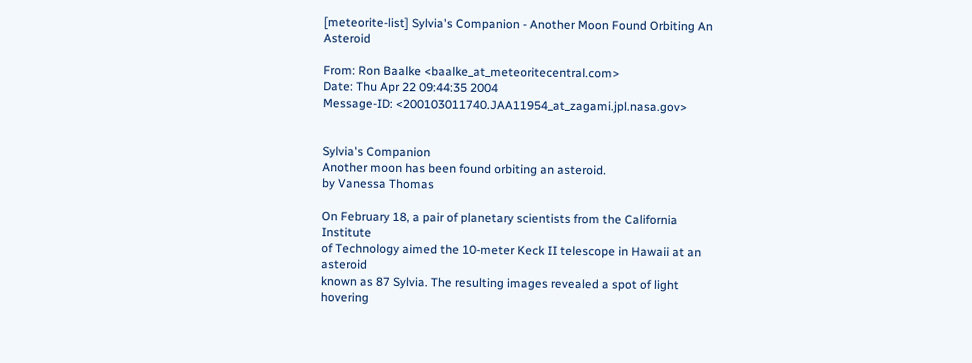[meteorite-list] Sylvia's Companion - Another Moon Found Orbiting An Asteroid

From: Ron Baalke <baalke_at_meteoritecentral.com>
Date: Thu Apr 22 09:44:35 2004
Message-ID: <200103011740.JAA11954_at_zagami.jpl.nasa.gov>


Sylvia's Companion
Another moon has been found orbiting an asteroid.
by Vanessa Thomas

On February 18, a pair of planetary scientists from the California Institute
of Technology aimed the 10-meter Keck II telescope in Hawaii at an asteroid
known as 87 Sylvia. The resulting images revealed a spot of light hovering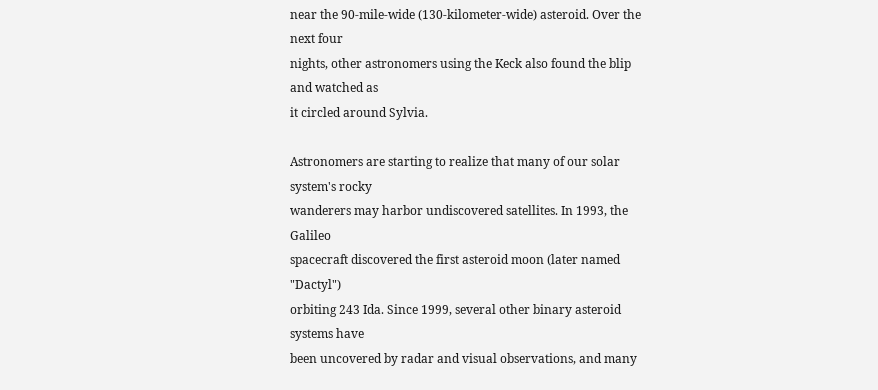near the 90-mile-wide (130-kilometer-wide) asteroid. Over the next four
nights, other astronomers using the Keck also found the blip and watched as
it circled around Sylvia.

Astronomers are starting to realize that many of our solar system's rocky
wanderers may harbor undiscovered satellites. In 1993, the Galileo
spacecraft discovered the first asteroid moon (later named "Dactyl")
orbiting 243 Ida. Since 1999, several other binary asteroid systems have
been uncovered by radar and visual observations, and many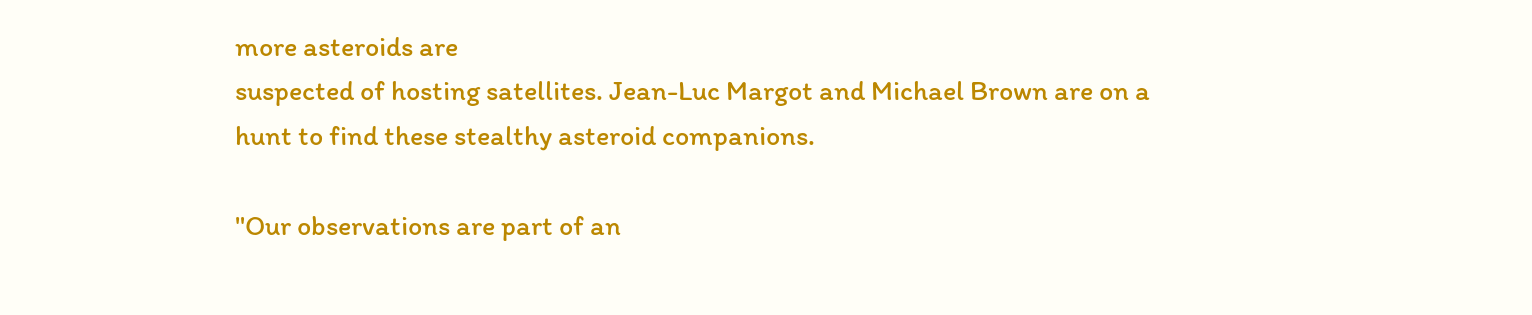more asteroids are
suspected of hosting satellites. Jean-Luc Margot and Michael Brown are on a
hunt to find these stealthy asteroid companions.

"Our observations are part of an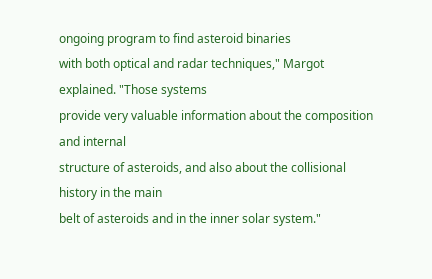ongoing program to find asteroid binaries
with both optical and radar techniques," Margot explained. "Those systems
provide very valuable information about the composition and internal
structure of asteroids, and also about the collisional history in the main
belt of asteroids and in the inner solar system."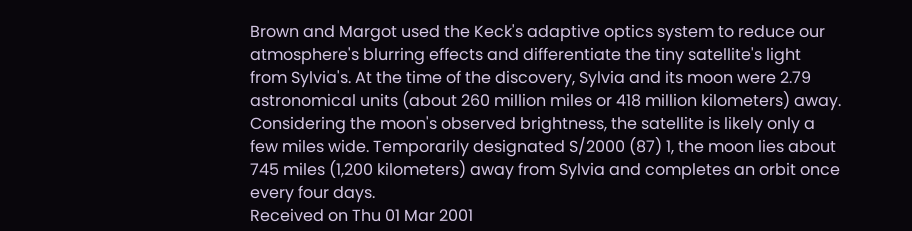Brown and Margot used the Keck's adaptive optics system to reduce our
atmosphere's blurring effects and differentiate the tiny satellite's light
from Sylvia's. At the time of the discovery, Sylvia and its moon were 2.79
astronomical units (about 260 million miles or 418 million kilometers) away.
Considering the moon's observed brightness, the satellite is likely only a
few miles wide. Temporarily designated S/2000 (87) 1, the moon lies about
745 miles (1,200 kilometers) away from Sylvia and completes an orbit once
every four days.
Received on Thu 01 Mar 2001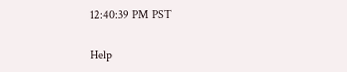12:40:39 PM PST

Help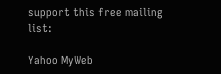support this free mailing list:

Yahoo MyWeb